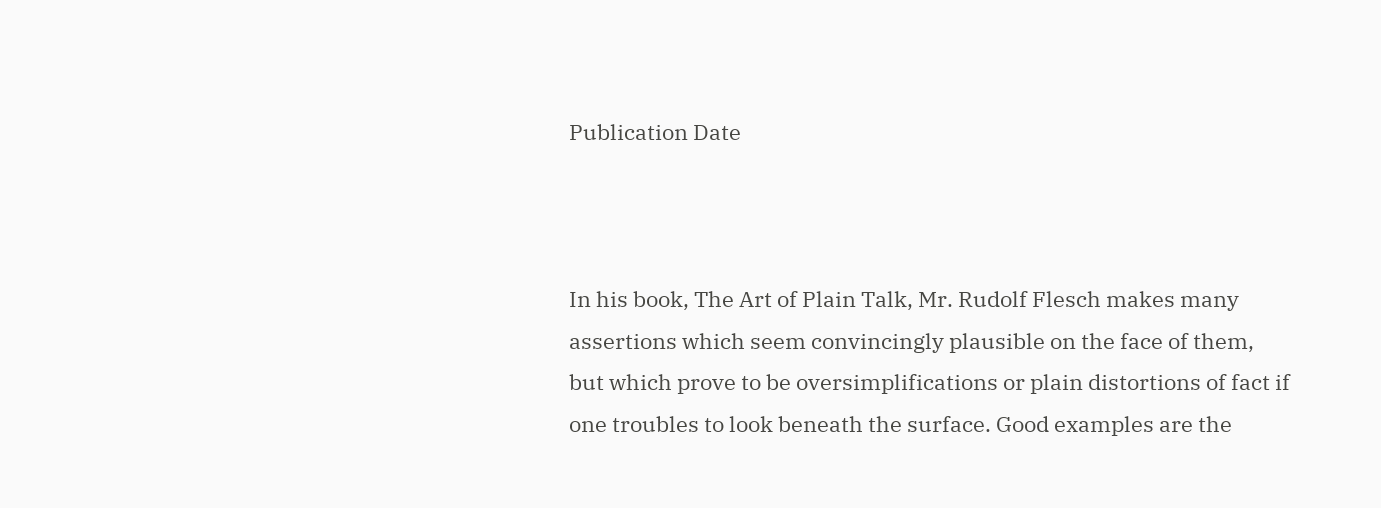Publication Date



In his book, The Art of Plain Talk, Mr. Rudolf Flesch makes many assertions which seem convincingly plausible on the face of them, but which prove to be oversimplifications or plain distortions of fact if one troubles to look beneath the surface. Good examples are the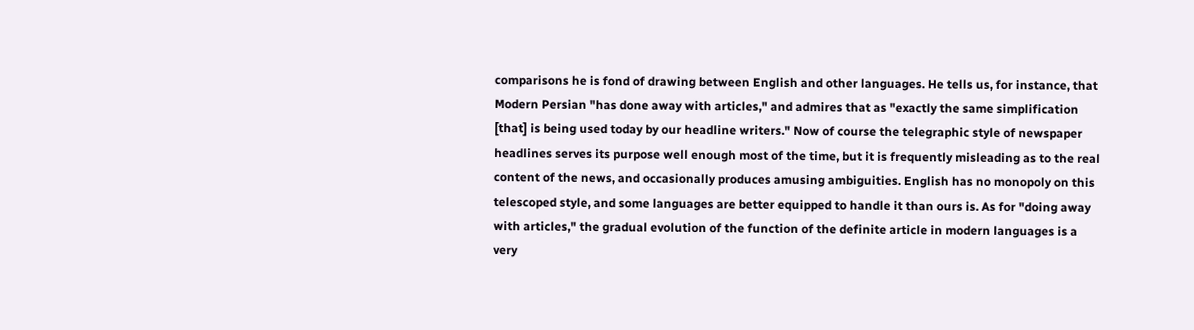comparisons he is fond of drawing between English and other languages. He tells us, for instance, that Modern Persian "has done away with articles," and admires that as "exactly the same simplification [that] is being used today by our headline writers." Now of course the telegraphic style of newspaper headlines serves its purpose well enough most of the time, but it is frequently misleading as to the real content of the news, and occasionally produces amusing ambiguities. English has no monopoly on this telescoped style, and some languages are better equipped to handle it than ours is. As for "doing away with articles," the gradual evolution of the function of the definite article in modern languages is a very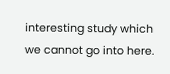interesting study which we cannot go into here.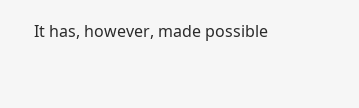It has, however, made possible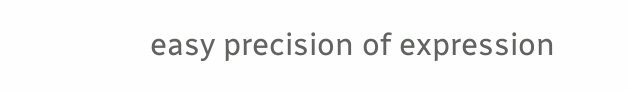easy precision of expression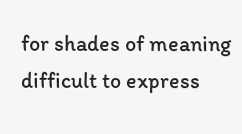for shades of meaning difficult to express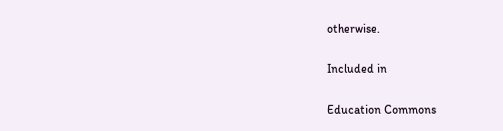otherwise.

Included in

Education Commons